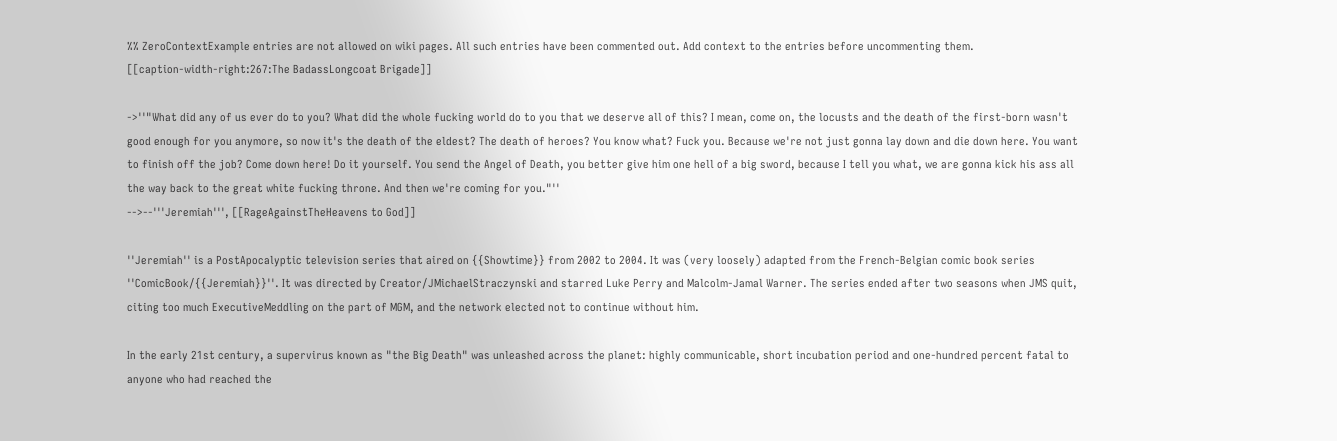%% ZeroContextExample entries are not allowed on wiki pages. All such entries have been commented out. Add context to the entries before uncommenting them.
[[caption-width-right:267:The BadassLongcoat Brigade]]

->''"What did any of us ever do to you? What did the whole fucking world do to you that we deserve all of this? I mean, come on, the locusts and the death of the first-born wasn't good enough for you anymore, so now it's the death of the eldest? The death of heroes? You know what? Fuck you. Because we're not just gonna lay down and die down here. You want to finish off the job? Come down here! Do it yourself. You send the Angel of Death, you better give him one hell of a big sword, because I tell you what, we are gonna kick his ass all the way back to the great white fucking throne. And then we're coming for you."''
-->--'''Jeremiah''', [[RageAgainstTheHeavens to God]]

''Jeremiah'' is a PostApocalyptic television series that aired on {{Showtime}} from 2002 to 2004. It was (very loosely) adapted from the French-Belgian comic book series ''ComicBook/{{Jeremiah}}''. It was directed by Creator/JMichaelStraczynski and starred Luke Perry and Malcolm-Jamal Warner. The series ended after two seasons when JMS quit, citing too much ExecutiveMeddling on the part of MGM, and the network elected not to continue without him.

In the early 21st century, a supervirus known as "the Big Death" was unleashed across the planet: highly communicable, short incubation period and one-hundred percent fatal to anyone who had reached the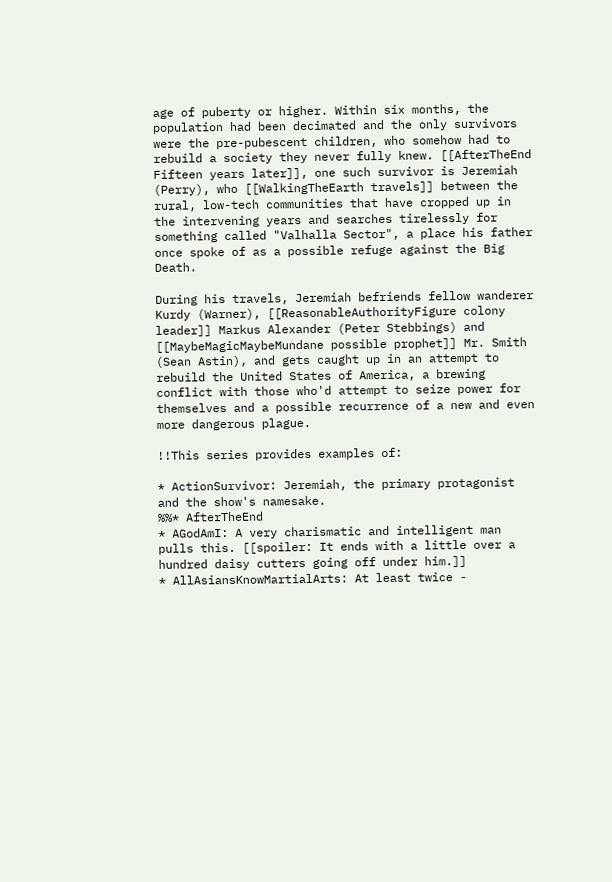age of puberty or higher. Within six months, the population had been decimated and the only survivors were the pre-pubescent children, who somehow had to rebuild a society they never fully knew. [[AfterTheEnd Fifteen years later]], one such survivor is Jeremiah (Perry), who [[WalkingTheEarth travels]] between the rural, low-tech communities that have cropped up in the intervening years and searches tirelessly for something called "Valhalla Sector", a place his father once spoke of as a possible refuge against the Big Death.

During his travels, Jeremiah befriends fellow wanderer Kurdy (Warner), [[ReasonableAuthorityFigure colony leader]] Markus Alexander (Peter Stebbings) and [[MaybeMagicMaybeMundane possible prophet]] Mr. Smith (Sean Astin), and gets caught up in an attempt to rebuild the United States of America, a brewing conflict with those who'd attempt to seize power for themselves and a possible recurrence of a new and even more dangerous plague.

!!This series provides examples of:

* ActionSurvivor: Jeremiah, the primary protagonist and the show's namesake.
%%* AfterTheEnd
* AGodAmI: A very charismatic and intelligent man pulls this. [[spoiler: It ends with a little over a hundred daisy cutters going off under him.]]
* AllAsiansKnowMartialArts: At least twice -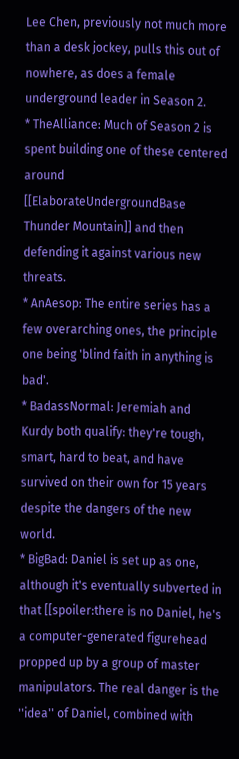Lee Chen, previously not much more than a desk jockey, pulls this out of nowhere, as does a female underground leader in Season 2.
* TheAlliance: Much of Season 2 is spent building one of these centered around [[ElaborateUndergroundBase Thunder Mountain]] and then defending it against various new threats.
* AnAesop: The entire series has a few overarching ones, the principle one being 'blind faith in anything is bad'.
* BadassNormal: Jeremiah and Kurdy both qualify: they're tough, smart, hard to beat, and have survived on their own for 15 years despite the dangers of the new world.
* BigBad: Daniel is set up as one, although it's eventually subverted in that [[spoiler:there is no Daniel, he's a computer-generated figurehead propped up by a group of master manipulators. The real danger is the ''idea'' of Daniel, combined with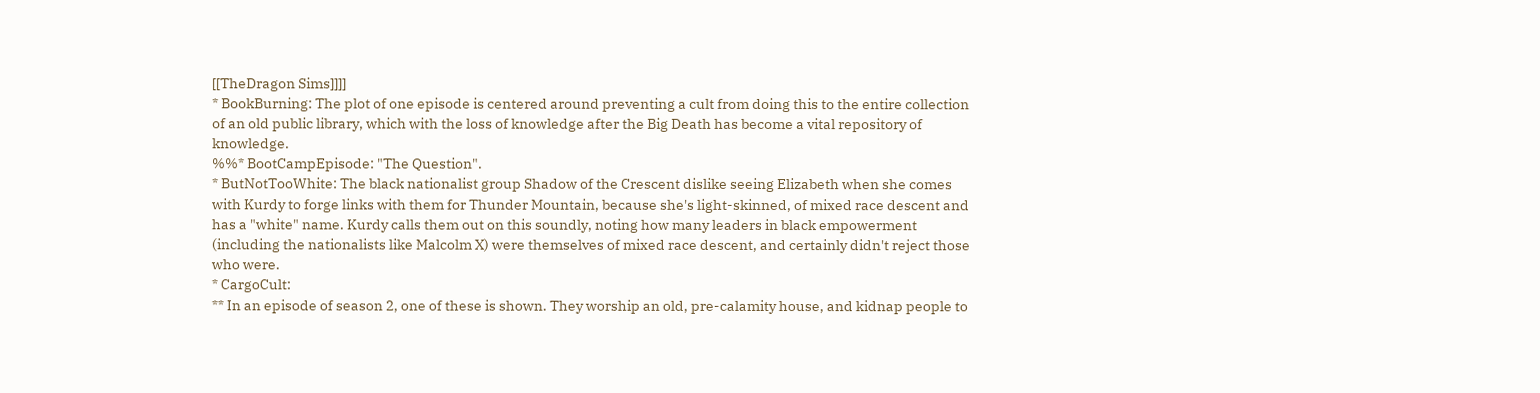[[TheDragon Sims]]]]
* BookBurning: The plot of one episode is centered around preventing a cult from doing this to the entire collection of an old public library, which with the loss of knowledge after the Big Death has become a vital repository of knowledge.
%%* BootCampEpisode: "The Question".
* ButNotTooWhite: The black nationalist group Shadow of the Crescent dislike seeing Elizabeth when she comes with Kurdy to forge links with them for Thunder Mountain, because she's light-skinned, of mixed race descent and has a "white" name. Kurdy calls them out on this soundly, noting how many leaders in black empowerment (including the nationalists like Malcolm X) were themselves of mixed race descent, and certainly didn't reject those who were.
* CargoCult:
** In an episode of season 2, one of these is shown. They worship an old, pre-calamity house, and kidnap people to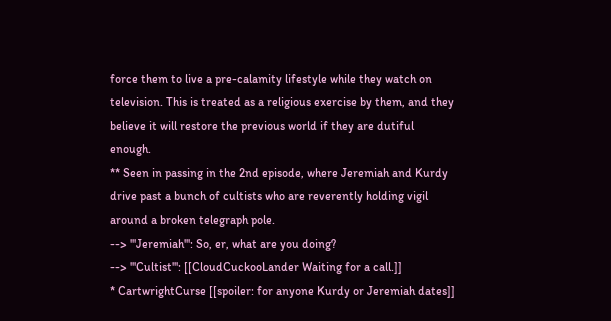force them to live a pre-calamity lifestyle while they watch on television. This is treated as a religious exercise by them, and they believe it will restore the previous world if they are dutiful enough.
** Seen in passing in the 2nd episode, where Jeremiah and Kurdy drive past a bunch of cultists who are reverently holding vigil around a broken telegraph pole.
--> '''Jeremiah''': So, er, what are you doing?
--> '''Cultist''': [[CloudCuckooLander Waiting for a call.]]
* CartwrightCurse [[spoiler: for anyone Kurdy or Jeremiah dates]]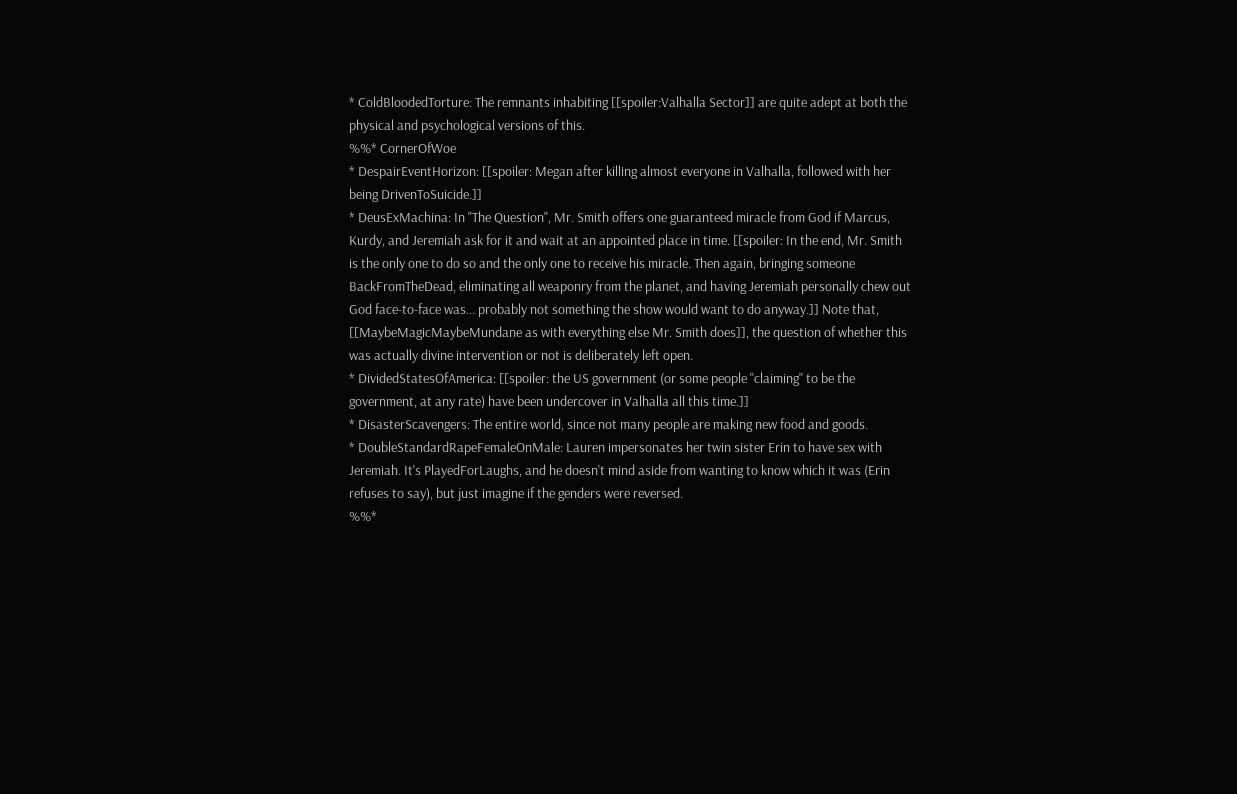* ColdBloodedTorture: The remnants inhabiting [[spoiler:Valhalla Sector]] are quite adept at both the physical and psychological versions of this.
%%* CornerOfWoe
* DespairEventHorizon: [[spoiler: Megan after killing almost everyone in Valhalla, followed with her being DrivenToSuicide.]]
* DeusExMachina: In "The Question", Mr. Smith offers one guaranteed miracle from God if Marcus, Kurdy, and Jeremiah ask for it and wait at an appointed place in time. [[spoiler: In the end, Mr. Smith is the only one to do so and the only one to receive his miracle. Then again, bringing someone BackFromTheDead, eliminating all weaponry from the planet, and having Jeremiah personally chew out God face-to-face was... probably not something the show would want to do anyway.]] Note that, [[MaybeMagicMaybeMundane as with everything else Mr. Smith does]], the question of whether this was actually divine intervention or not is deliberately left open.
* DividedStatesOfAmerica: [[spoiler: the US government (or some people ''claiming'' to be the government, at any rate) have been undercover in Valhalla all this time.]]
* DisasterScavengers: The entire world, since not many people are making new food and goods.
* DoubleStandardRapeFemaleOnMale: Lauren impersonates her twin sister Erin to have sex with Jeremiah. It's PlayedForLaughs, and he doesn't mind aside from wanting to know which it was (Erin refuses to say), but just imagine if the genders were reversed.
%%*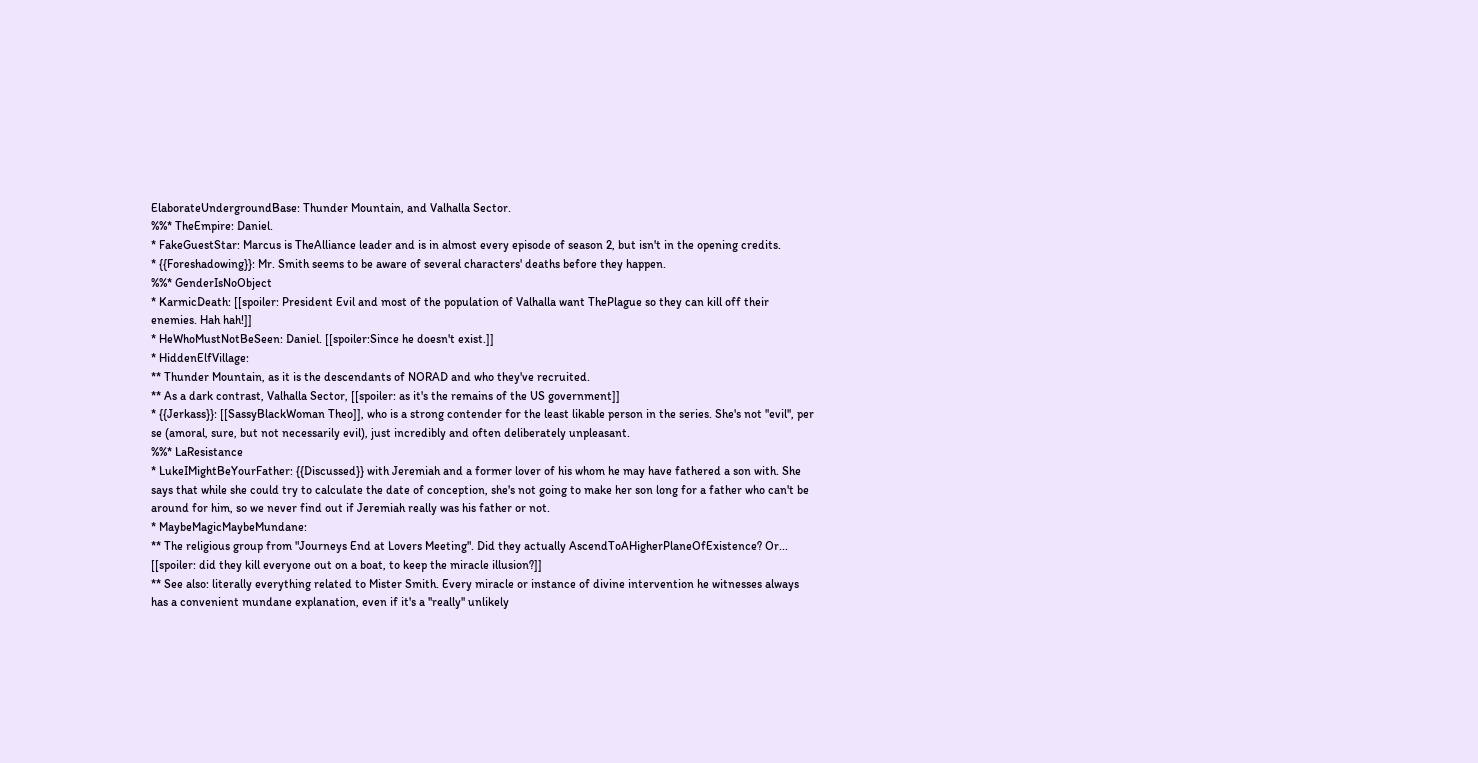ElaborateUndergroundBase: Thunder Mountain, and Valhalla Sector.
%%* TheEmpire: Daniel.
* FakeGuestStar: Marcus is TheAlliance leader and is in almost every episode of season 2, but isn't in the opening credits.
* {{Foreshadowing}}: Mr. Smith seems to be aware of several characters' deaths before they happen.
%%* GenderIsNoObject
* KarmicDeath: [[spoiler: President Evil and most of the population of Valhalla want ThePlague so they can kill off their enemies. Hah hah!]]
* HeWhoMustNotBeSeen: Daniel. [[spoiler:Since he doesn't exist.]]
* HiddenElfVillage:
** Thunder Mountain, as it is the descendants of NORAD and who they've recruited.
** As a dark contrast, Valhalla Sector, [[spoiler: as it's the remains of the US government]]
* {{Jerkass}}: [[SassyBlackWoman Theo]], who is a strong contender for the least likable person in the series. She's not ''evil'', per se (amoral, sure, but not necessarily evil), just incredibly and often deliberately unpleasant.
%%* LaResistance
* LukeIMightBeYourFather: {{Discussed}} with Jeremiah and a former lover of his whom he may have fathered a son with. She says that while she could try to calculate the date of conception, she's not going to make her son long for a father who can't be around for him, so we never find out if Jeremiah really was his father or not.
* MaybeMagicMaybeMundane:
** The religious group from "Journeys End at Lovers Meeting". Did they actually AscendToAHigherPlaneOfExistence? Or... [[spoiler: did they kill everyone out on a boat, to keep the miracle illusion?]]
** See also: literally everything related to Mister Smith. Every miracle or instance of divine intervention he witnesses always has a convenient mundane explanation, even if it's a ''really'' unlikely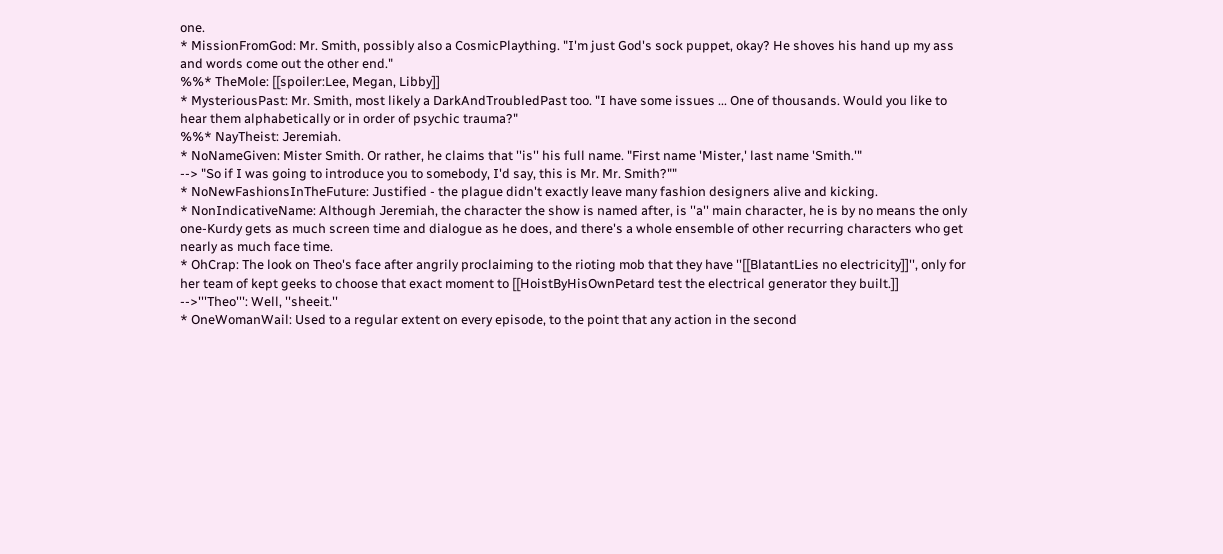one.
* MissionFromGod: Mr. Smith, possibly also a CosmicPlaything. "I'm just God's sock puppet, okay? He shoves his hand up my ass and words come out the other end."
%%* TheMole: [[spoiler:Lee, Megan, Libby]]
* MysteriousPast: Mr. Smith, most likely a DarkAndTroubledPast too. "I have some issues ... One of thousands. Would you like to hear them alphabetically or in order of psychic trauma?"
%%* NayTheist: Jeremiah.
* NoNameGiven: Mister Smith. Or rather, he claims that ''is'' his full name. "First name 'Mister,' last name 'Smith.'"
--> "So if I was going to introduce you to somebody, I'd say, this is Mr. Mr. Smith?""
* NoNewFashionsInTheFuture: Justified - the plague didn't exactly leave many fashion designers alive and kicking.
* NonIndicativeName: Although Jeremiah, the character the show is named after, is ''a'' main character, he is by no means the only one-Kurdy gets as much screen time and dialogue as he does, and there's a whole ensemble of other recurring characters who get nearly as much face time.
* OhCrap: The look on Theo's face after angrily proclaiming to the rioting mob that they have ''[[BlatantLies no electricity]]'', only for her team of kept geeks to choose that exact moment to [[HoistByHisOwnPetard test the electrical generator they built.]]
-->'''Theo''': Well, ''sheeit.''
* OneWomanWail: Used to a regular extent on every episode, to the point that any action in the second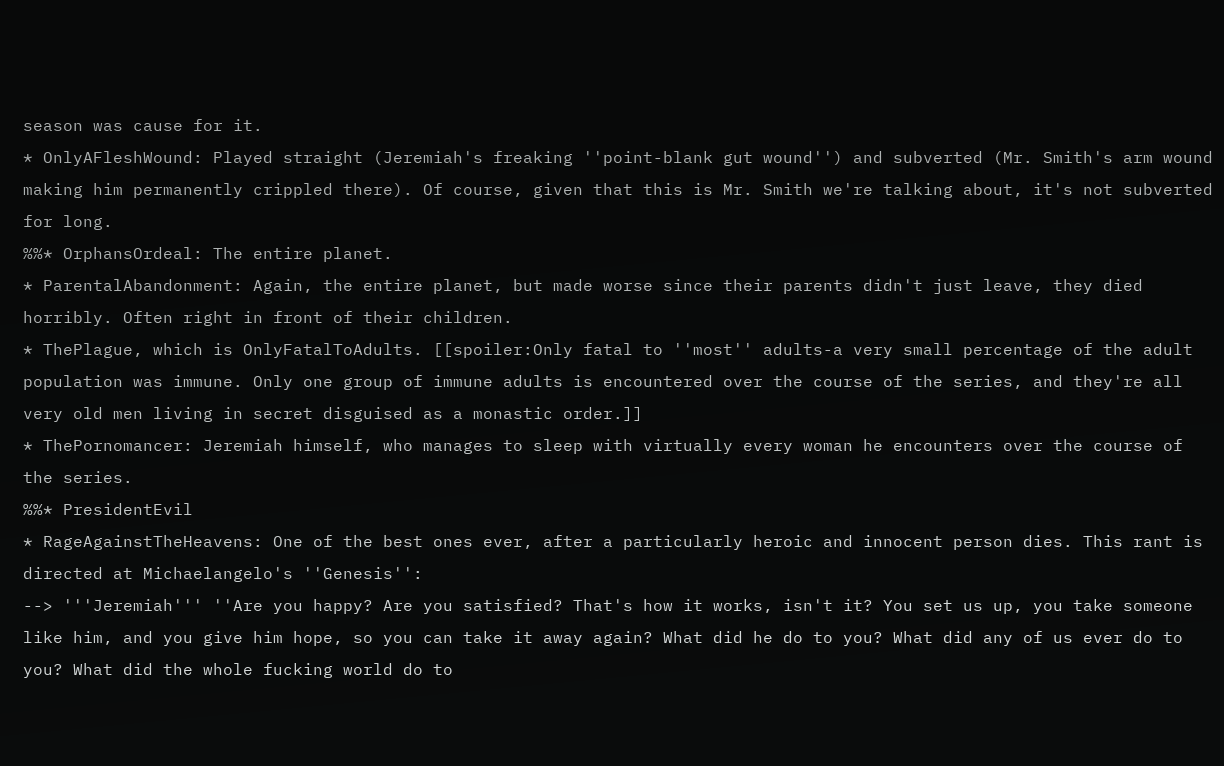season was cause for it.
* OnlyAFleshWound: Played straight (Jeremiah's freaking ''point-blank gut wound'') and subverted (Mr. Smith's arm wound making him permanently crippled there). Of course, given that this is Mr. Smith we're talking about, it's not subverted for long.
%%* OrphansOrdeal: The entire planet.
* ParentalAbandonment: Again, the entire planet, but made worse since their parents didn't just leave, they died horribly. Often right in front of their children.
* ThePlague, which is OnlyFatalToAdults. [[spoiler:Only fatal to ''most'' adults-a very small percentage of the adult population was immune. Only one group of immune adults is encountered over the course of the series, and they're all very old men living in secret disguised as a monastic order.]]
* ThePornomancer: Jeremiah himself, who manages to sleep with virtually every woman he encounters over the course of the series.
%%* PresidentEvil
* RageAgainstTheHeavens: One of the best ones ever, after a particularly heroic and innocent person dies. This rant is directed at Michaelangelo's ''Genesis'':
--> '''Jeremiah''' ''Are you happy? Are you satisfied? That's how it works, isn't it? You set us up, you take someone like him, and you give him hope, so you can take it away again? What did he do to you? What did any of us ever do to you? What did the whole fucking world do to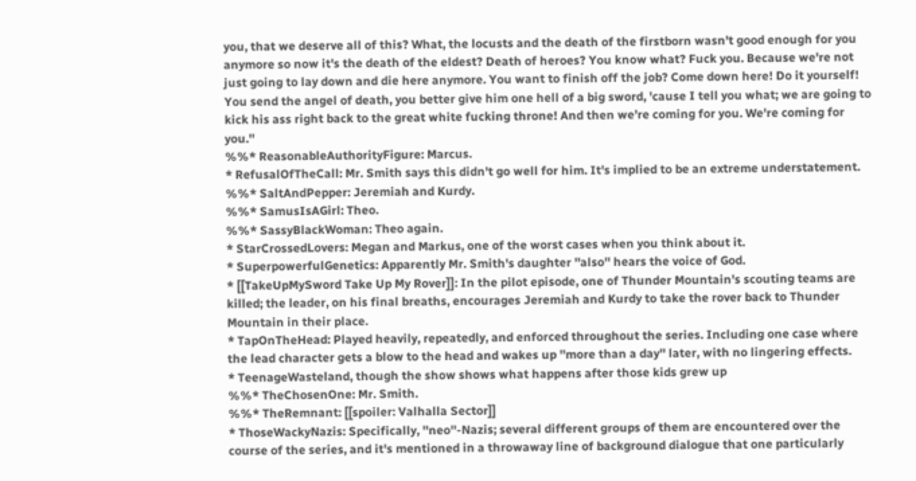you, that we deserve all of this? What, the locusts and the death of the firstborn wasn't good enough for you anymore so now it's the death of the eldest? Death of heroes? You know what? Fuck you. Because we're not just going to lay down and die here anymore. You want to finish off the job? Come down here! Do it yourself! You send the angel of death, you better give him one hell of a big sword, 'cause I tell you what; we are going to kick his ass right back to the great white fucking throne! And then we're coming for you. We're coming for you.''
%%* ReasonableAuthorityFigure: Marcus.
* RefusalOfTheCall: Mr. Smith says this didn't go well for him. It's implied to be an extreme understatement.
%%* SaltAndPepper: Jeremiah and Kurdy.
%%* SamusIsAGirl: Theo.
%%* SassyBlackWoman: Theo again.
* StarCrossedLovers: Megan and Markus, one of the worst cases when you think about it.
* SuperpowerfulGenetics: Apparently Mr. Smith's daughter ''also'' hears the voice of God.
* [[TakeUpMySword Take Up My Rover]]: In the pilot episode, one of Thunder Mountain's scouting teams are killed; the leader, on his final breaths, encourages Jeremiah and Kurdy to take the rover back to Thunder Mountain in their place.
* TapOnTheHead: Played heavily, repeatedly, and enforced throughout the series. Including one case where the lead character gets a blow to the head and wakes up ''more than a day'' later, with no lingering effects.
* TeenageWasteland, though the show shows what happens after those kids grew up
%%* TheChosenOne: Mr. Smith.
%%* TheRemnant: [[spoiler: Valhalla Sector]]
* ThoseWackyNazis: Specifically, ''neo''-Nazis; several different groups of them are encountered over the course of the series, and it's mentioned in a throwaway line of background dialogue that one particularly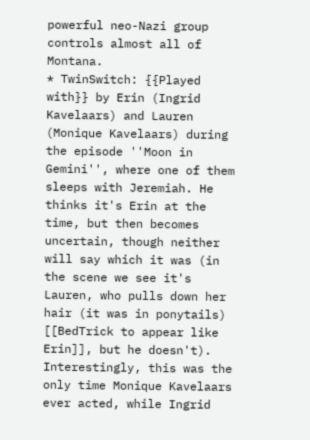powerful neo-Nazi group controls almost all of Montana.
* TwinSwitch: {{Played with}} by Erin (Ingrid Kavelaars) and Lauren (Monique Kavelaars) during the episode ''Moon in Gemini'', where one of them sleeps with Jeremiah. He thinks it's Erin at the time, but then becomes uncertain, though neither will say which it was (in the scene we see it's Lauren, who pulls down her hair (it was in ponytails) [[BedTrick to appear like Erin]], but he doesn't). Interestingly, this was the only time Monique Kavelaars ever acted, while Ingrid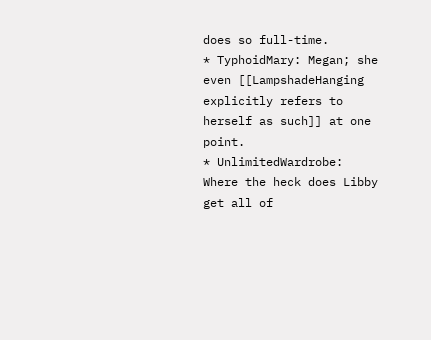does so full-time.
* TyphoidMary: Megan; she even [[LampshadeHanging explicitly refers to herself as such]] at one point.
* UnlimitedWardrobe: Where the heck does Libby get all of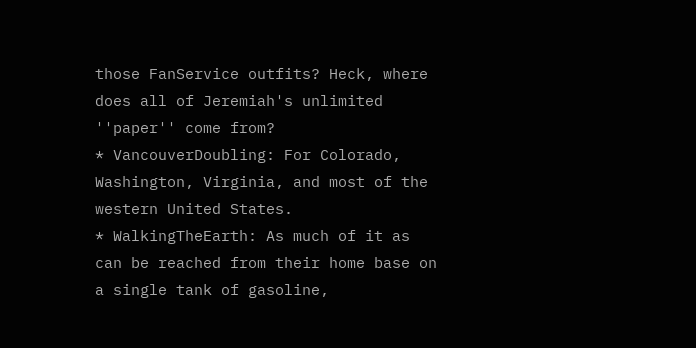those FanService outfits? Heck, where does all of Jeremiah's unlimited ''paper'' come from?
* VancouverDoubling: For Colorado, Washington, Virginia, and most of the western United States.
* WalkingTheEarth: As much of it as can be reached from their home base on a single tank of gasoline,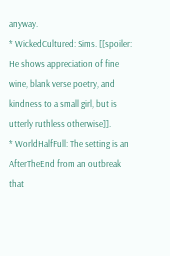anyway.
* WickedCultured: Sims. [[spoiler: He shows appreciation of fine wine, blank verse poetry, and kindness to a small girl, but is utterly ruthless otherwise]].
* WorldHalfFull: The setting is an AfterTheEnd from an outbreak that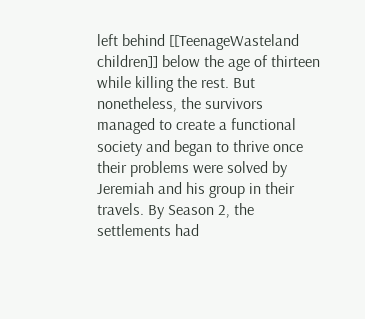left behind [[TeenageWasteland children]] below the age of thirteen while killing the rest. But nonetheless, the survivors managed to create a functional society and began to thrive once their problems were solved by Jeremiah and his group in their travels. By Season 2, the settlements had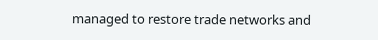managed to restore trade networks and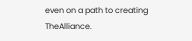even on a path to creating TheAlliance.